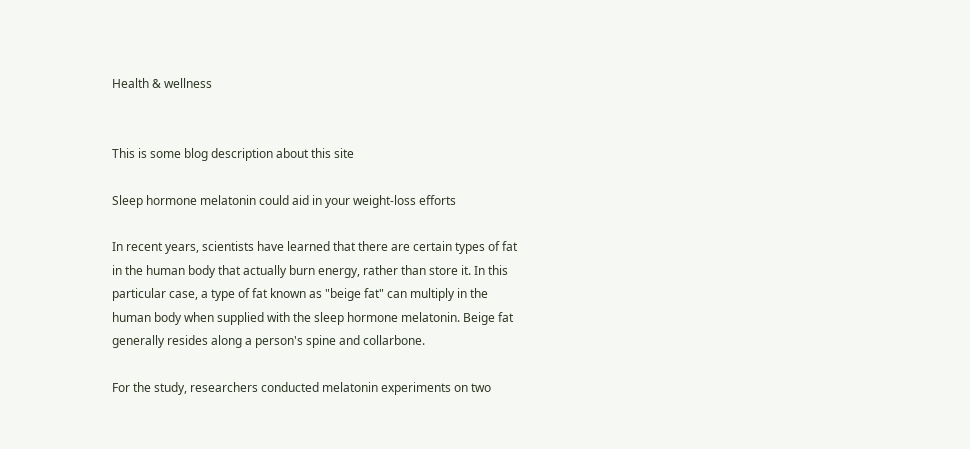Health & wellness


This is some blog description about this site

Sleep hormone melatonin could aid in your weight-loss efforts

In recent years, scientists have learned that there are certain types of fat in the human body that actually burn energy, rather than store it. In this particular case, a type of fat known as "beige fat" can multiply in the human body when supplied with the sleep hormone melatonin. Beige fat generally resides along a person's spine and collarbone.

For the study, researchers conducted melatonin experiments on two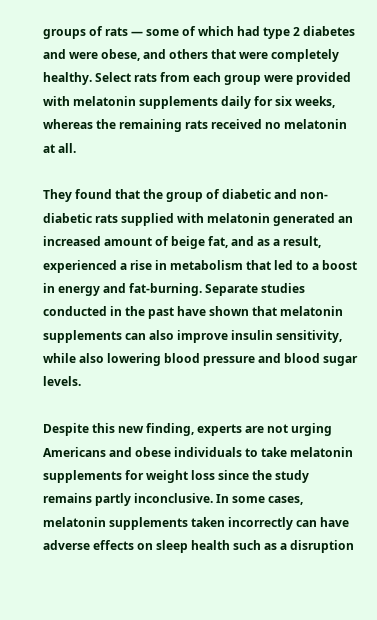groups of rats — some of which had type 2 diabetes and were obese, and others that were completely healthy. Select rats from each group were provided with melatonin supplements daily for six weeks, whereas the remaining rats received no melatonin at all.

They found that the group of diabetic and non-diabetic rats supplied with melatonin generated an increased amount of beige fat, and as a result, experienced a rise in metabolism that led to a boost in energy and fat-burning. Separate studies conducted in the past have shown that melatonin supplements can also improve insulin sensitivity, while also lowering blood pressure and blood sugar levels.

Despite this new finding, experts are not urging Americans and obese individuals to take melatonin supplements for weight loss since the study remains partly inconclusive. In some cases, melatonin supplements taken incorrectly can have adverse effects on sleep health such as a disruption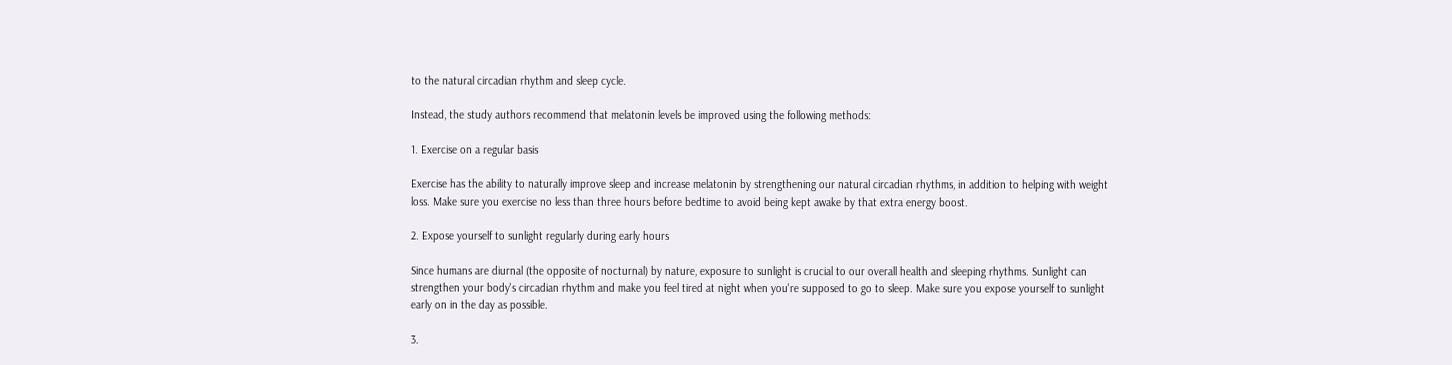to the natural circadian rhythm and sleep cycle.

Instead, the study authors recommend that melatonin levels be improved using the following methods:

1. Exercise on a regular basis

Exercise has the ability to naturally improve sleep and increase melatonin by strengthening our natural circadian rhythms, in addition to helping with weight loss. Make sure you exercise no less than three hours before bedtime to avoid being kept awake by that extra energy boost.

2. Expose yourself to sunlight regularly during early hours

Since humans are diurnal (the opposite of nocturnal) by nature, exposure to sunlight is crucial to our overall health and sleeping rhythms. Sunlight can strengthen your body's circadian rhythm and make you feel tired at night when you're supposed to go to sleep. Make sure you expose yourself to sunlight early on in the day as possible.

3.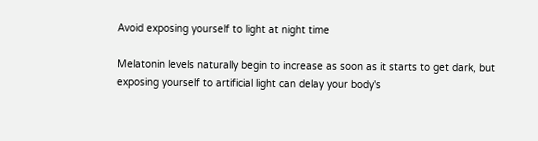Avoid exposing yourself to light at night time

Melatonin levels naturally begin to increase as soon as it starts to get dark, but exposing yourself to artificial light can delay your body's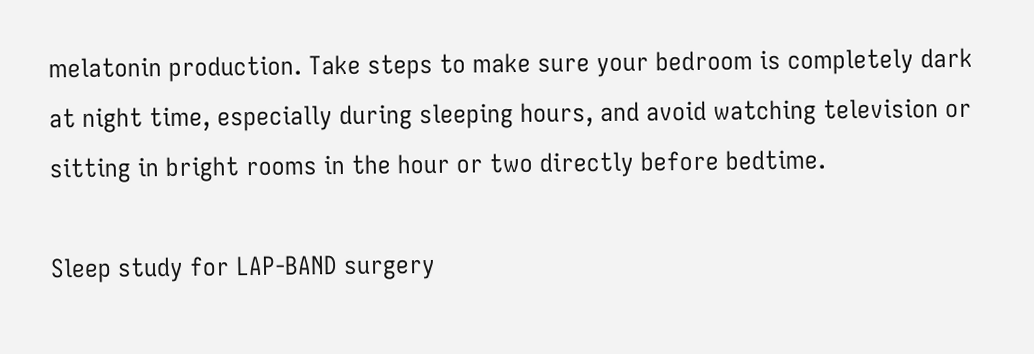melatonin production. Take steps to make sure your bedroom is completely dark at night time, especially during sleeping hours, and avoid watching television or sitting in bright rooms in the hour or two directly before bedtime.

Sleep study for LAP-BAND surgery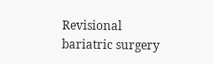Revisional bariatric surgery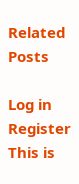Related Posts

Log in Register
This is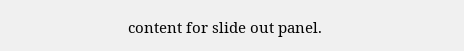content for slide out panel.